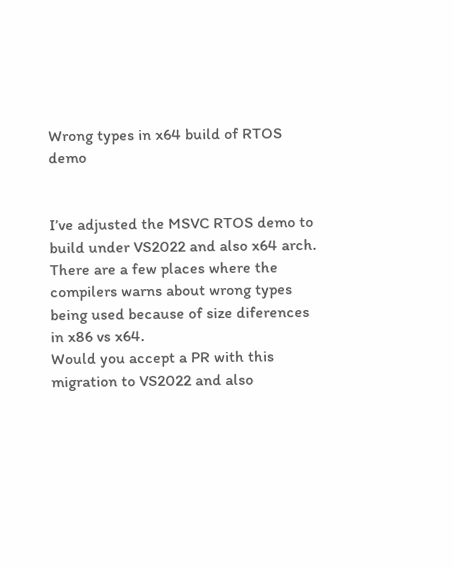Wrong types in x64 build of RTOS demo


I’ve adjusted the MSVC RTOS demo to build under VS2022 and also x64 arch.
There are a few places where the compilers warns about wrong types being used because of size diferences in x86 vs x64.
Would you accept a PR with this migration to VS2022 and also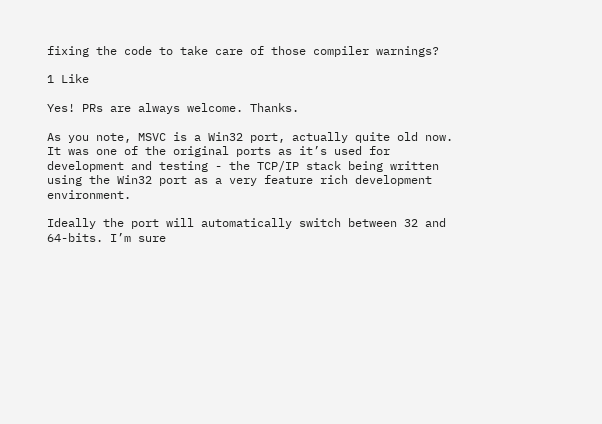fixing the code to take care of those compiler warnings?

1 Like

Yes! PRs are always welcome. Thanks.

As you note, MSVC is a Win32 port, actually quite old now. It was one of the original ports as it’s used for development and testing - the TCP/IP stack being written using the Win32 port as a very feature rich development environment.

Ideally the port will automatically switch between 32 and 64-bits. I’m sure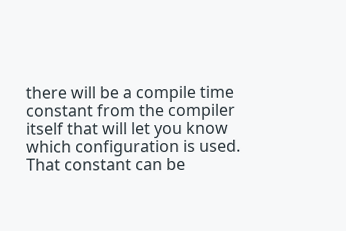there will be a compile time constant from the compiler itself that will let you know which configuration is used. That constant can be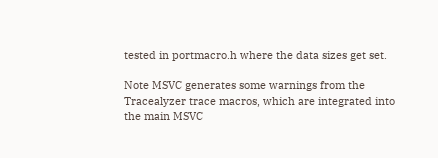tested in portmacro.h where the data sizes get set.

Note MSVC generates some warnings from the Tracealyzer trace macros, which are integrated into the main MSVC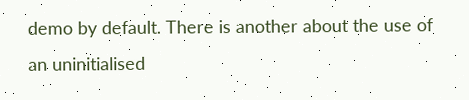demo by default. There is another about the use of an uninitialised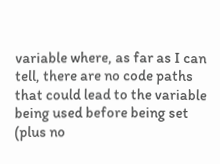variable where, as far as I can tell, there are no code paths that could lead to the variable being used before being set (plus no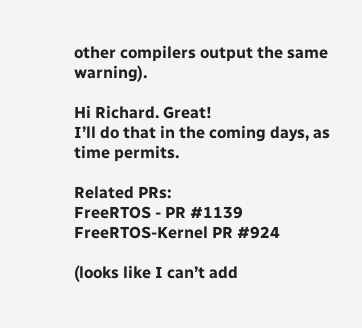other compilers output the same warning).

Hi Richard. Great!
I’ll do that in the coming days, as time permits.

Related PRs:
FreeRTOS - PR #1139
FreeRTOS-Kernel PR #924

(looks like I can’t add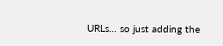URLs… so just adding the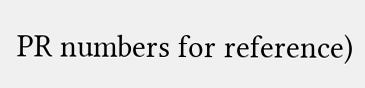PR numbers for reference)